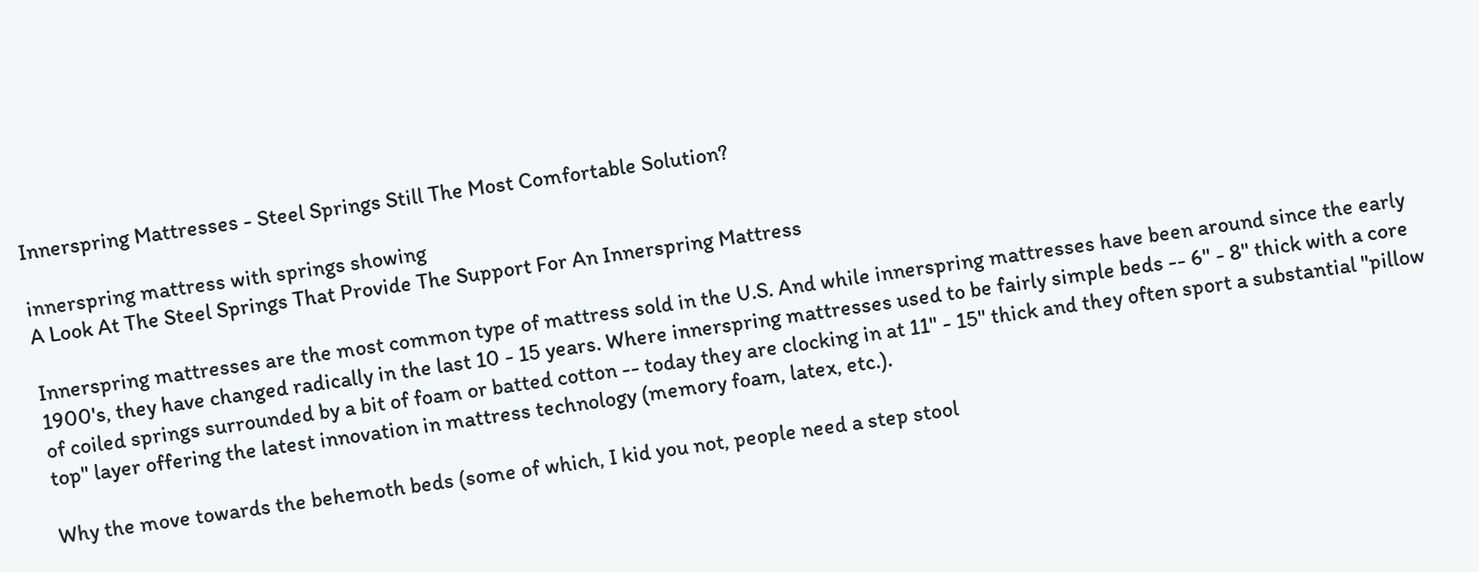Innerspring Mattresses - Steel Springs Still The Most Comfortable Solution?

innerspring mattress with springs showing
A Look At The Steel Springs That Provide The Support For An Innerspring Mattress

Innerspring mattresses are the most common type of mattress sold in the U.S. And while innerspring mattresses have been around since the early 1900's, they have changed radically in the last 10 - 15 years. Where innerspring mattresses used to be fairly simple beds -- 6" - 8" thick with a core of coiled springs surrounded by a bit of foam or batted cotton -- today they are clocking in at 11" - 15" thick and they often sport a substantial "pillow top" layer offering the latest innovation in mattress technology (memory foam, latex, etc.).

Why the move towards the behemoth beds (some of which, I kid you not, people need a step stool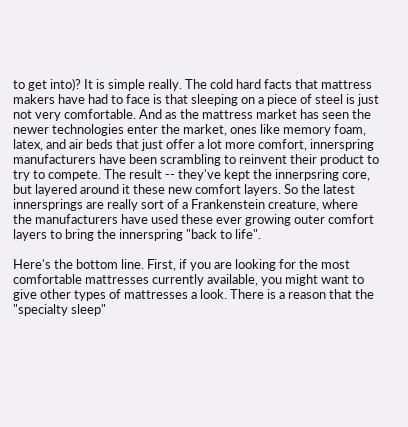to get into)? It is simple really. The cold hard facts that mattress makers have had to face is that sleeping on a piece of steel is just not very comfortable. And as the mattress market has seen the newer technologies enter the market, ones like memory foam, latex, and air beds that just offer a lot more comfort, innerspring manufacturers have been scrambling to reinvent their product to try to compete. The result -- they've kept the innerpsring core, but layered around it these new comfort layers. So the latest innersprings are really sort of a Frankenstein creature, where the manufacturers have used these ever growing outer comfort layers to bring the innerspring "back to life".

Here's the bottom line. First, if you are looking for the most comfortable mattresses currently available, you might want to give other types of mattresses a look. There is a reason that the "specialty sleep"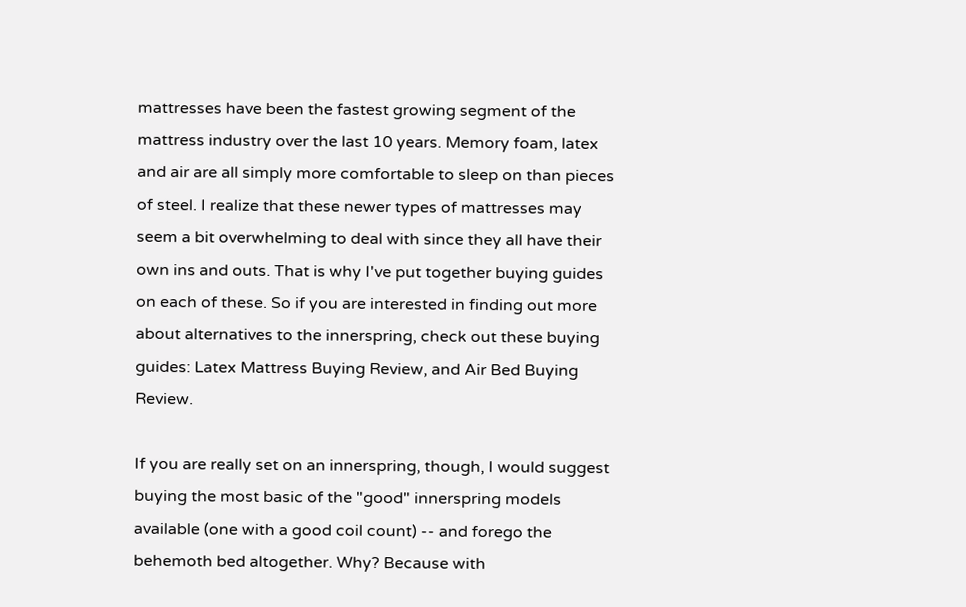mattresses have been the fastest growing segment of the mattress industry over the last 10 years. Memory foam, latex and air are all simply more comfortable to sleep on than pieces of steel. I realize that these newer types of mattresses may seem a bit overwhelming to deal with since they all have their own ins and outs. That is why I've put together buying guides on each of these. So if you are interested in finding out more about alternatives to the innerspring, check out these buying guides: Latex Mattress Buying Review, and Air Bed Buying Review.

If you are really set on an innerspring, though, I would suggest buying the most basic of the "good" innerspring models available (one with a good coil count) -- and forego the behemoth bed altogether. Why? Because with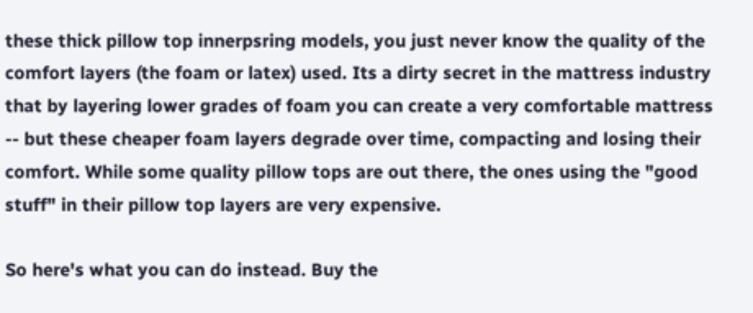these thick pillow top innerpsring models, you just never know the quality of the comfort layers (the foam or latex) used. Its a dirty secret in the mattress industry that by layering lower grades of foam you can create a very comfortable mattress -- but these cheaper foam layers degrade over time, compacting and losing their comfort. While some quality pillow tops are out there, the ones using the "good stuff" in their pillow top layers are very expensive.

So here's what you can do instead. Buy the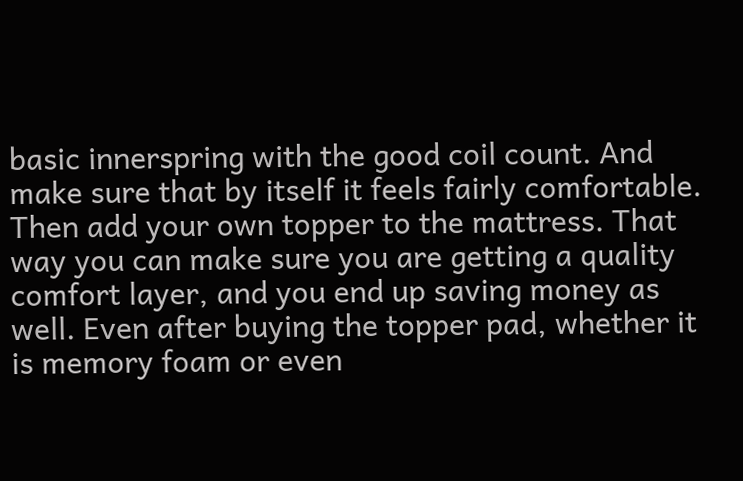basic innerspring with the good coil count. And make sure that by itself it feels fairly comfortable. Then add your own topper to the mattress. That way you can make sure you are getting a quality comfort layer, and you end up saving money as well. Even after buying the topper pad, whether it is memory foam or even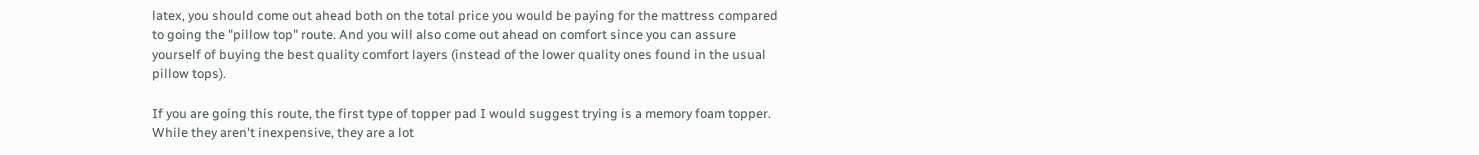latex, you should come out ahead both on the total price you would be paying for the mattress compared to going the "pillow top" route. And you will also come out ahead on comfort since you can assure yourself of buying the best quality comfort layers (instead of the lower quality ones found in the usual pillow tops).

If you are going this route, the first type of topper pad I would suggest trying is a memory foam topper. While they aren't inexpensive, they are a lot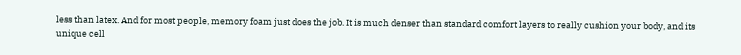less than latex. And for most people, memory foam just does the job. It is much denser than standard comfort layers to really cushion your body, and its unique cell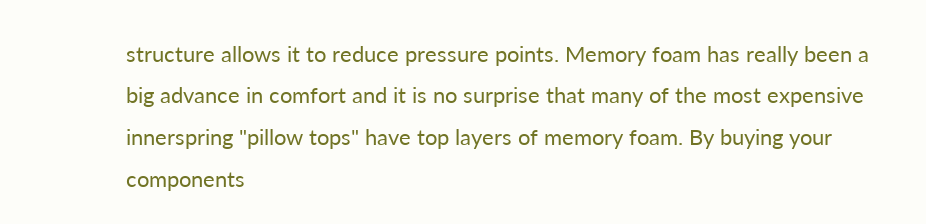structure allows it to reduce pressure points. Memory foam has really been a big advance in comfort and it is no surprise that many of the most expensive innerspring "pillow tops" have top layers of memory foam. By buying your components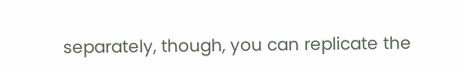separately, though, you can replicate the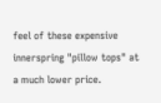feel of these expensive innerspring "pillow tops" at a much lower price.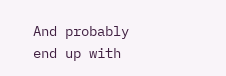And probably end up with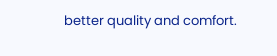better quality and comfort.